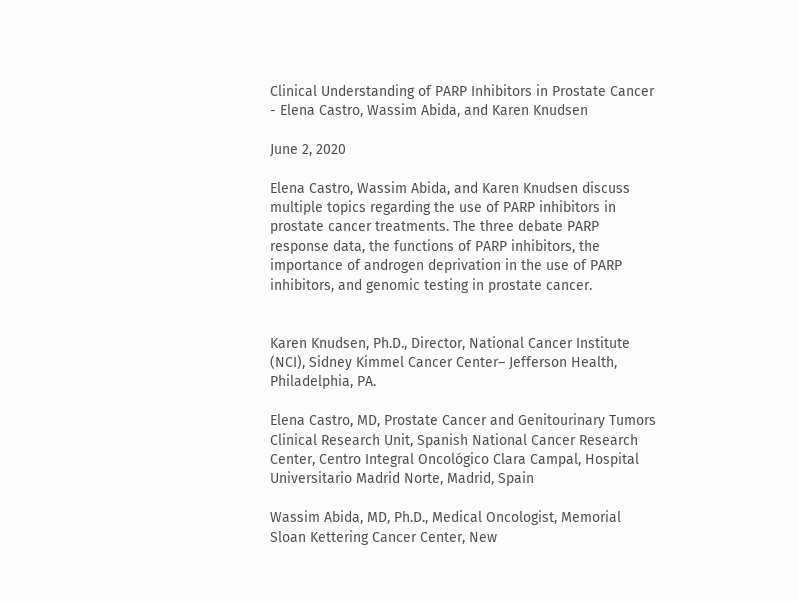Clinical Understanding of PARP Inhibitors in Prostate Cancer - Elena Castro, Wassim Abida, and Karen Knudsen

June 2, 2020

Elena Castro, Wassim Abida, and Karen Knudsen discuss multiple topics regarding the use of PARP inhibitors in prostate cancer treatments. The three debate PARP response data, the functions of PARP inhibitors, the importance of androgen deprivation in the use of PARP inhibitors, and genomic testing in prostate cancer.


Karen Knudsen, Ph.D., Director, National Cancer Institute (NCI), Sidney Kimmel Cancer Center– Jefferson Health, Philadelphia, PA.

Elena Castro, MD, Prostate Cancer and Genitourinary Tumors Clinical Research Unit, Spanish National Cancer Research Center, Centro Integral Oncológico Clara Campal, Hospital Universitario Madrid Norte, Madrid, Spain

Wassim Abida, MD, Ph.D., Medical Oncologist, Memorial Sloan Kettering Cancer Center, New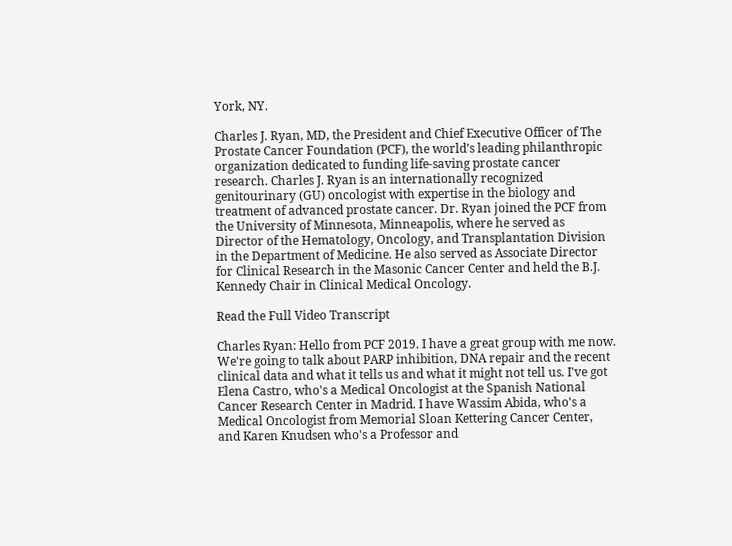York, NY.

Charles J. Ryan, MD, the President and Chief Executive Officer of The Prostate Cancer Foundation (PCF), the world’s leading philanthropic organization dedicated to funding life-saving prostate cancer research. Charles J. Ryan is an internationally recognized genitourinary (GU) oncologist with expertise in the biology and treatment of advanced prostate cancer. Dr. Ryan joined the PCF from the University of Minnesota, Minneapolis, where he served as Director of the Hematology, Oncology, and Transplantation Division in the Department of Medicine. He also served as Associate Director for Clinical Research in the Masonic Cancer Center and held the B.J. Kennedy Chair in Clinical Medical Oncology.

Read the Full Video Transcript

Charles Ryan: Hello from PCF 2019. I have a great group with me now. We're going to talk about PARP inhibition, DNA repair and the recent clinical data and what it tells us and what it might not tell us. I've got Elena Castro, who's a Medical Oncologist at the Spanish National Cancer Research Center in Madrid. I have Wassim Abida, who's a Medical Oncologist from Memorial Sloan Kettering Cancer Center, and Karen Knudsen who's a Professor and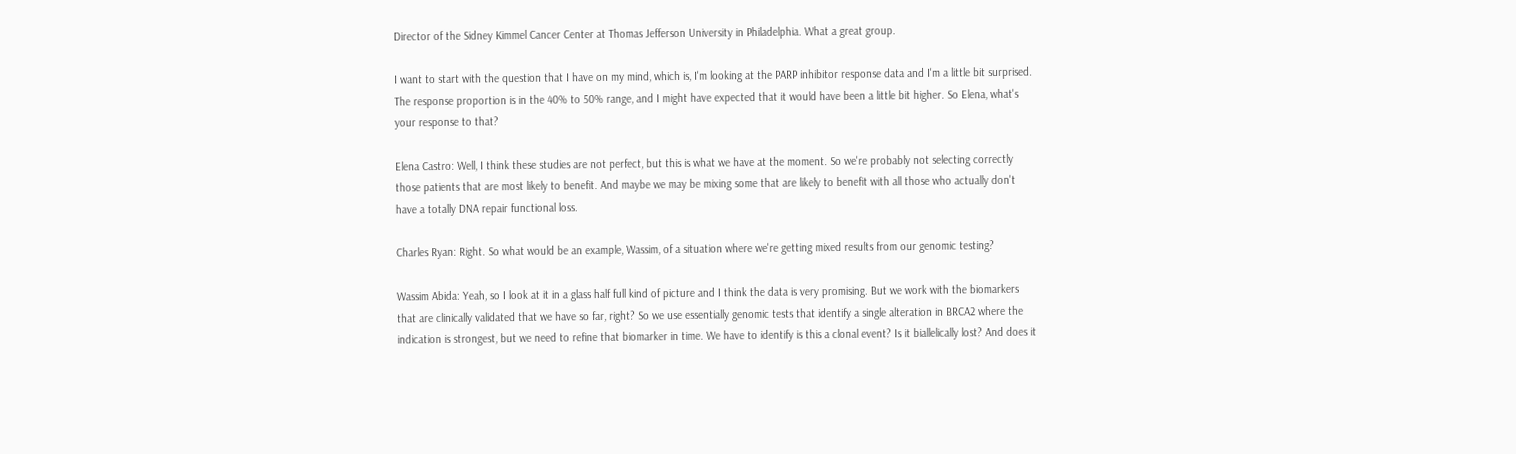Director of the Sidney Kimmel Cancer Center at Thomas Jefferson University in Philadelphia. What a great group.

I want to start with the question that I have on my mind, which is, I'm looking at the PARP inhibitor response data and I'm a little bit surprised. The response proportion is in the 40% to 50% range, and I might have expected that it would have been a little bit higher. So Elena, what's your response to that?

Elena Castro: Well, I think these studies are not perfect, but this is what we have at the moment. So we're probably not selecting correctly those patients that are most likely to benefit. And maybe we may be mixing some that are likely to benefit with all those who actually don't have a totally DNA repair functional loss.

Charles Ryan: Right. So what would be an example, Wassim, of a situation where we're getting mixed results from our genomic testing?

Wassim Abida: Yeah, so I look at it in a glass half full kind of picture and I think the data is very promising. But we work with the biomarkers that are clinically validated that we have so far, right? So we use essentially genomic tests that identify a single alteration in BRCA2 where the indication is strongest, but we need to refine that biomarker in time. We have to identify is this a clonal event? Is it biallelically lost? And does it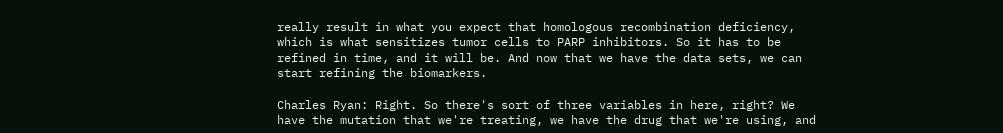really result in what you expect that homologous recombination deficiency, which is what sensitizes tumor cells to PARP inhibitors. So it has to be refined in time, and it will be. And now that we have the data sets, we can start refining the biomarkers.

Charles Ryan: Right. So there's sort of three variables in here, right? We have the mutation that we're treating, we have the drug that we're using, and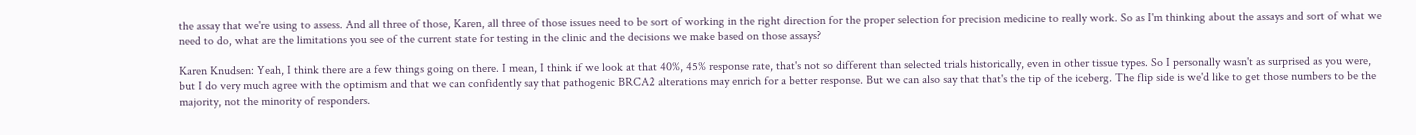the assay that we're using to assess. And all three of those, Karen, all three of those issues need to be sort of working in the right direction for the proper selection for precision medicine to really work. So as I'm thinking about the assays and sort of what we need to do, what are the limitations you see of the current state for testing in the clinic and the decisions we make based on those assays?

Karen Knudsen: Yeah, I think there are a few things going on there. I mean, I think if we look at that 40%, 45% response rate, that's not so different than selected trials historically, even in other tissue types. So I personally wasn't as surprised as you were, but I do very much agree with the optimism and that we can confidently say that pathogenic BRCA2 alterations may enrich for a better response. But we can also say that that's the tip of the iceberg. The flip side is we'd like to get those numbers to be the majority, not the minority of responders.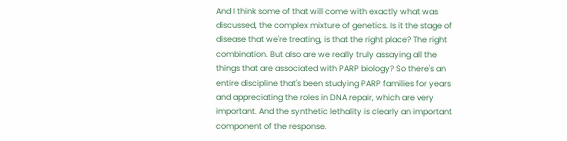And I think some of that will come with exactly what was discussed, the complex mixture of genetics. Is it the stage of disease that we're treating, is that the right place? The right combination. But also are we really truly assaying all the things that are associated with PARP biology? So there's an entire discipline that's been studying PARP families for years and appreciating the roles in DNA repair, which are very important. And the synthetic lethality is clearly an important component of the response.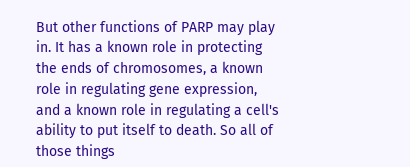But other functions of PARP may play in. It has a known role in protecting the ends of chromosomes, a known role in regulating gene expression, and a known role in regulating a cell's ability to put itself to death. So all of those things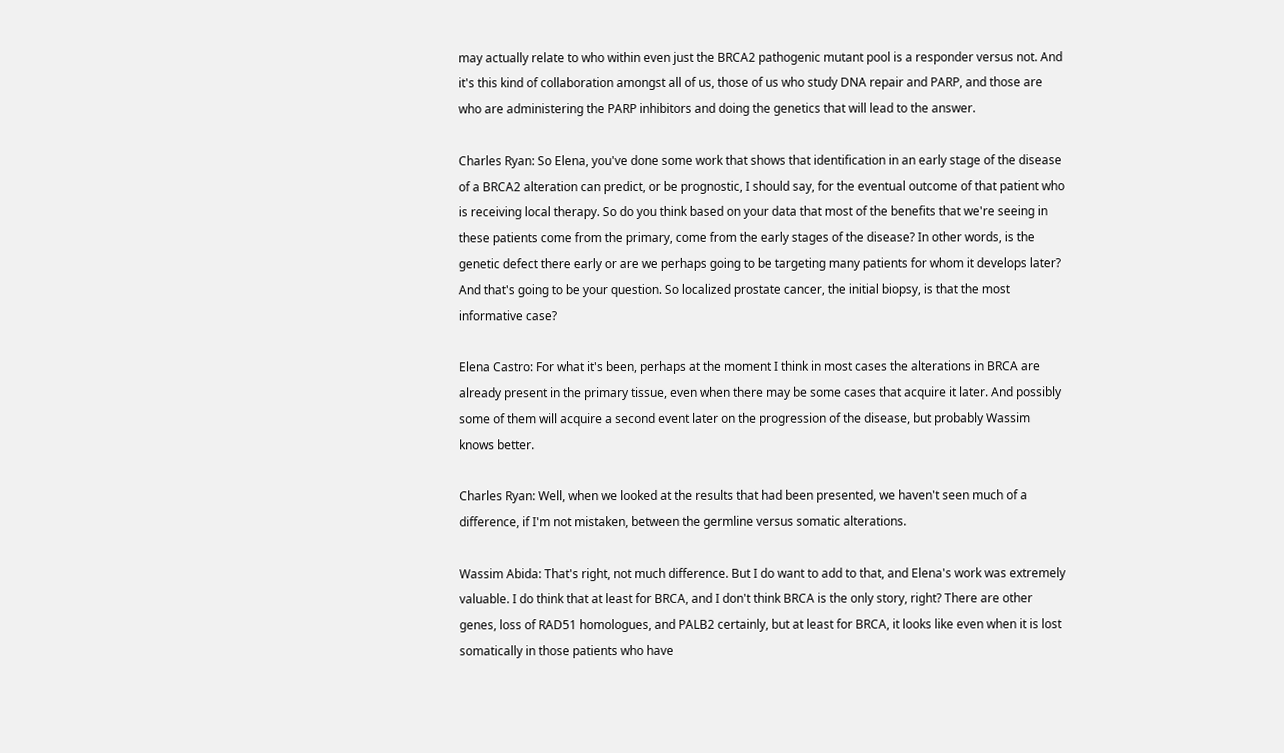may actually relate to who within even just the BRCA2 pathogenic mutant pool is a responder versus not. And it's this kind of collaboration amongst all of us, those of us who study DNA repair and PARP, and those are who are administering the PARP inhibitors and doing the genetics that will lead to the answer.

Charles Ryan: So Elena, you've done some work that shows that identification in an early stage of the disease of a BRCA2 alteration can predict, or be prognostic, I should say, for the eventual outcome of that patient who is receiving local therapy. So do you think based on your data that most of the benefits that we're seeing in these patients come from the primary, come from the early stages of the disease? In other words, is the genetic defect there early or are we perhaps going to be targeting many patients for whom it develops later? And that's going to be your question. So localized prostate cancer, the initial biopsy, is that the most informative case?

Elena Castro: For what it's been, perhaps at the moment I think in most cases the alterations in BRCA are already present in the primary tissue, even when there may be some cases that acquire it later. And possibly some of them will acquire a second event later on the progression of the disease, but probably Wassim knows better.

Charles Ryan: Well, when we looked at the results that had been presented, we haven't seen much of a difference, if I'm not mistaken, between the germline versus somatic alterations.

Wassim Abida: That's right, not much difference. But I do want to add to that, and Elena's work was extremely valuable. I do think that at least for BRCA, and I don't think BRCA is the only story, right? There are other genes, loss of RAD51 homologues, and PALB2 certainly, but at least for BRCA, it looks like even when it is lost somatically in those patients who have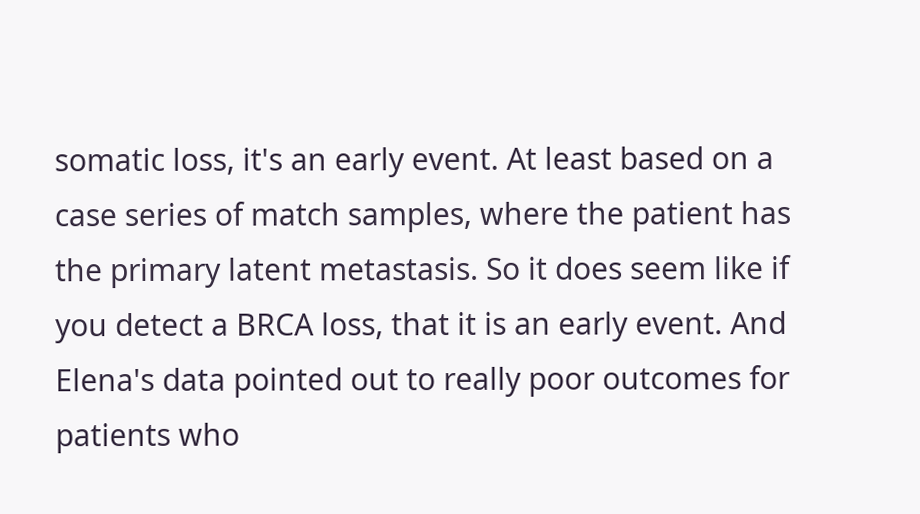somatic loss, it's an early event. At least based on a case series of match samples, where the patient has the primary latent metastasis. So it does seem like if you detect a BRCA loss, that it is an early event. And Elena's data pointed out to really poor outcomes for patients who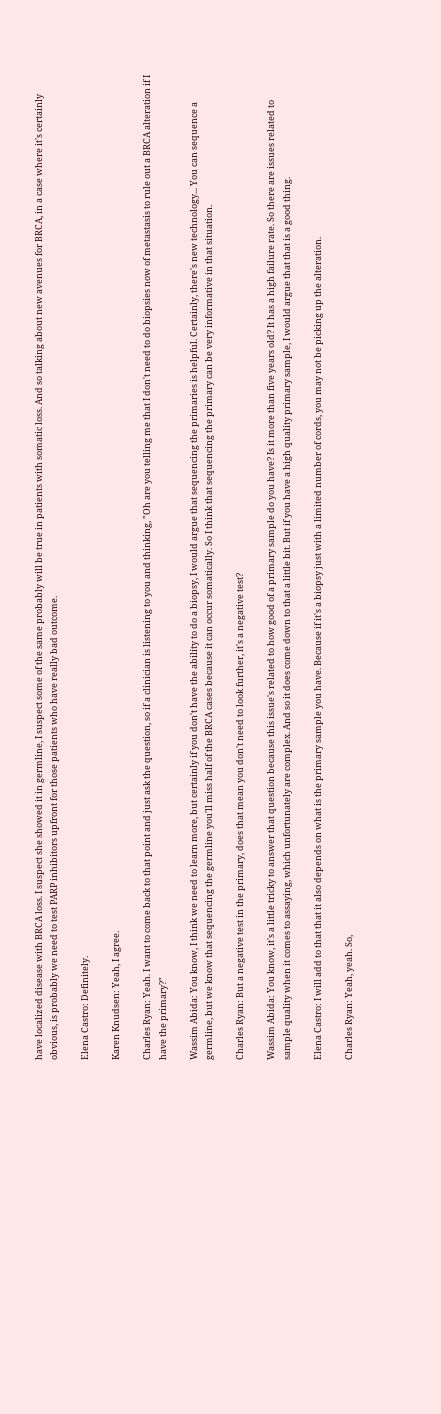have localized disease with BRCA loss. I suspect she showed it in germline, I suspect some of the same probably will be true in patients with somatic loss. And so talking about new avenues for BRCA, in a case where it's certainly obvious, is probably we need to test PARP inhibitors upfront for those patients who have really bad outcome.

Elena Castro: Definitely.

Karen Knudsen: Yeah, I agree.

Charles Ryan: Yeah. I want to come back to that point and just ask the question, so if a clinician is listening to you and thinking, "Oh are you telling me that I don't need to do biopsies now of metastasis to rule out a BRCA alteration if I have the primary?"

Wassim Abida: You know, I think we need to learn more, but certainly if you don't have the ability to do a biopsy, I would argue that sequencing the primaries is helpful. Certainly, there's new technology... You can sequence a germline, but we know that sequencing the germline you'll miss half of the BRCA cases because it can occur somatically. So I think that sequencing the primary can be very informative in that situation.

Charles Ryan: But a negative test in the primary, does that mean you don't need to look further, it's a negative test?

Wassim Abida: You know, it's a little tricky to answer that question because this issue's related to how good of a primary sample do you have? Is it more than five years old? It has a high failure rate. So there are issues related to sample quality when it comes to assaying, which unfortunately are complex. And so it does come down to that a little bit. But if you have a high quality primary sample, I would argue that that is a good thing.

Elena Castro: I will add to that that it also depends on what is the primary sample you have. Because if it's a biopsy just with a limited number of cords, you may not be picking up the alteration.

Charles Ryan: Yeah, yeah. So,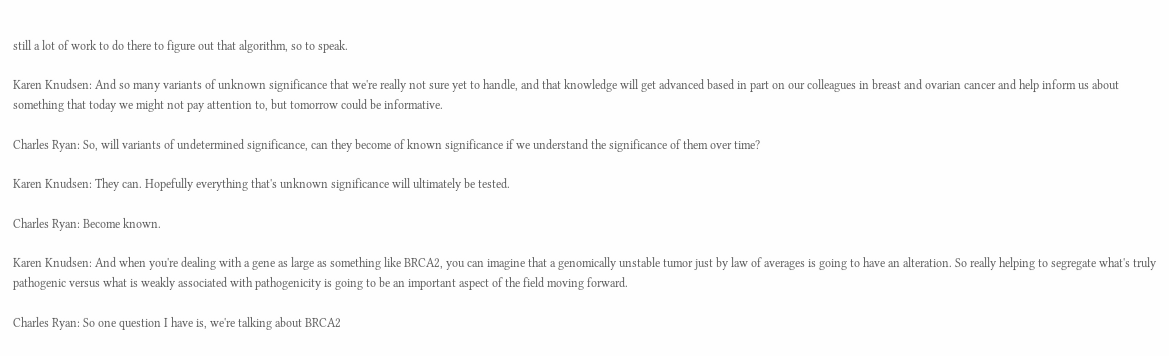still a lot of work to do there to figure out that algorithm, so to speak.

Karen Knudsen: And so many variants of unknown significance that we're really not sure yet to handle, and that knowledge will get advanced based in part on our colleagues in breast and ovarian cancer and help inform us about something that today we might not pay attention to, but tomorrow could be informative.

Charles Ryan: So, will variants of undetermined significance, can they become of known significance if we understand the significance of them over time?

Karen Knudsen: They can. Hopefully everything that's unknown significance will ultimately be tested.

Charles Ryan: Become known.

Karen Knudsen: And when you're dealing with a gene as large as something like BRCA2, you can imagine that a genomically unstable tumor just by law of averages is going to have an alteration. So really helping to segregate what's truly pathogenic versus what is weakly associated with pathogenicity is going to be an important aspect of the field moving forward.

Charles Ryan: So one question I have is, we're talking about BRCA2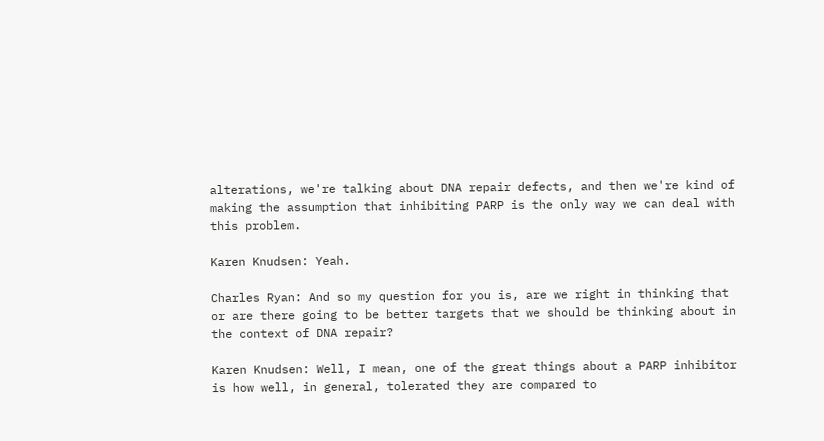alterations, we're talking about DNA repair defects, and then we're kind of making the assumption that inhibiting PARP is the only way we can deal with this problem.

Karen Knudsen: Yeah.

Charles Ryan: And so my question for you is, are we right in thinking that or are there going to be better targets that we should be thinking about in the context of DNA repair?

Karen Knudsen: Well, I mean, one of the great things about a PARP inhibitor is how well, in general, tolerated they are compared to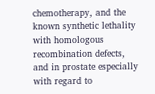chemotherapy, and the known synthetic lethality with homologous recombination defects, and in prostate especially with regard to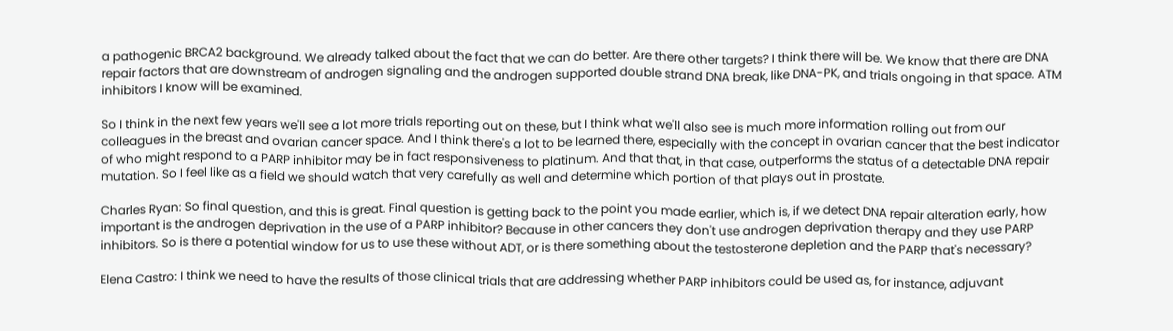a pathogenic BRCA2 background. We already talked about the fact that we can do better. Are there other targets? I think there will be. We know that there are DNA repair factors that are downstream of androgen signaling and the androgen supported double strand DNA break, like DNA-PK, and trials ongoing in that space. ATM inhibitors I know will be examined.

So I think in the next few years we'll see a lot more trials reporting out on these, but I think what we'll also see is much more information rolling out from our colleagues in the breast and ovarian cancer space. And I think there's a lot to be learned there, especially with the concept in ovarian cancer that the best indicator of who might respond to a PARP inhibitor may be in fact responsiveness to platinum. And that that, in that case, outperforms the status of a detectable DNA repair mutation. So I feel like as a field we should watch that very carefully as well and determine which portion of that plays out in prostate.

Charles Ryan: So final question, and this is great. Final question is getting back to the point you made earlier, which is, if we detect DNA repair alteration early, how important is the androgen deprivation in the use of a PARP inhibitor? Because in other cancers they don't use androgen deprivation therapy and they use PARP inhibitors. So is there a potential window for us to use these without ADT, or is there something about the testosterone depletion and the PARP that's necessary?

Elena Castro: I think we need to have the results of those clinical trials that are addressing whether PARP inhibitors could be used as, for instance, adjuvant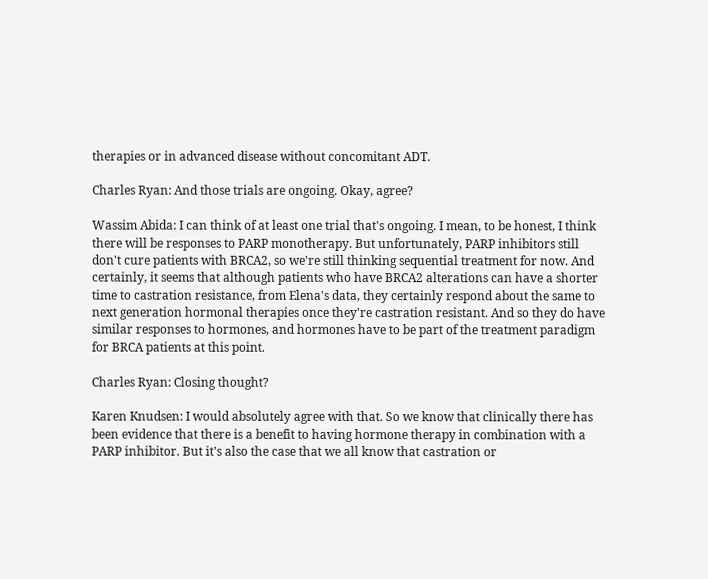therapies or in advanced disease without concomitant ADT.

Charles Ryan: And those trials are ongoing. Okay, agree?

Wassim Abida: I can think of at least one trial that's ongoing. I mean, to be honest, I think there will be responses to PARP monotherapy. But unfortunately, PARP inhibitors still don't cure patients with BRCA2, so we're still thinking sequential treatment for now. And certainly, it seems that although patients who have BRCA2 alterations can have a shorter time to castration resistance, from Elena's data, they certainly respond about the same to next generation hormonal therapies once they're castration resistant. And so they do have similar responses to hormones, and hormones have to be part of the treatment paradigm for BRCA patients at this point.

Charles Ryan: Closing thought?

Karen Knudsen: I would absolutely agree with that. So we know that clinically there has been evidence that there is a benefit to having hormone therapy in combination with a PARP inhibitor. But it's also the case that we all know that castration or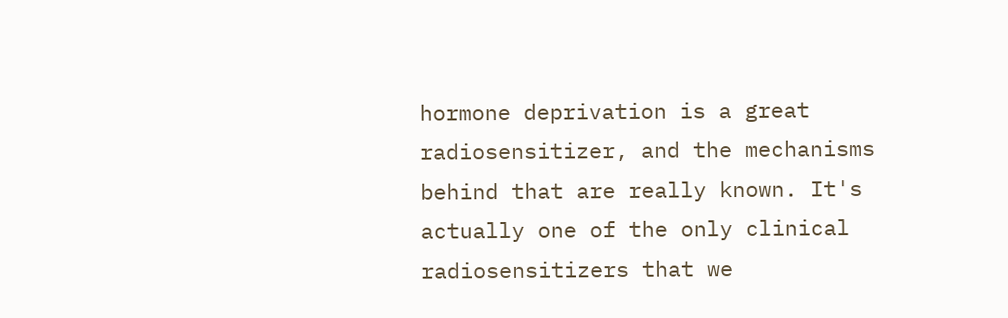hormone deprivation is a great radiosensitizer, and the mechanisms behind that are really known. It's actually one of the only clinical radiosensitizers that we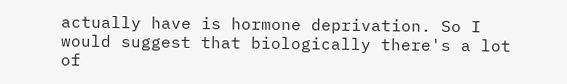actually have is hormone deprivation. So I would suggest that biologically there's a lot of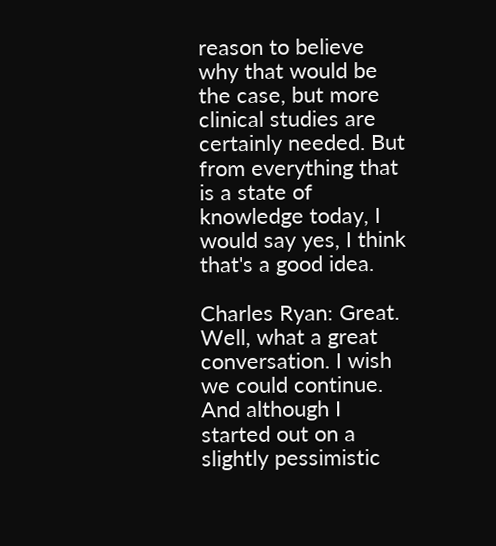reason to believe why that would be the case, but more clinical studies are certainly needed. But from everything that is a state of knowledge today, I would say yes, I think that's a good idea.

Charles Ryan: Great. Well, what a great conversation. I wish we could continue. And although I started out on a slightly pessimistic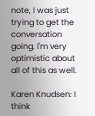note, I was just trying to get the conversation going. I'm very optimistic about all of this as well.

Karen Knudsen: I think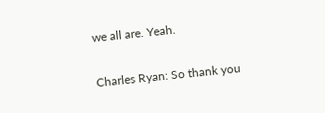we all are. Yeah.

Charles Ryan: So thank you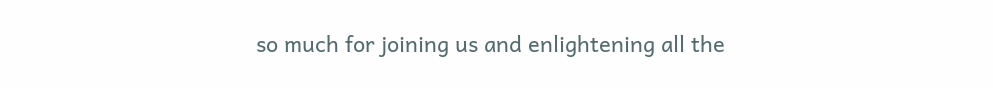so much for joining us and enlightening all the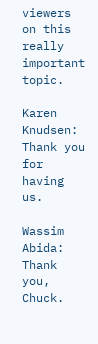viewers on this really important topic.

Karen Knudsen: Thank you for having us.

Wassim Abida: Thank you, Chuck.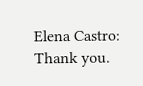Elena Castro: Thank you.